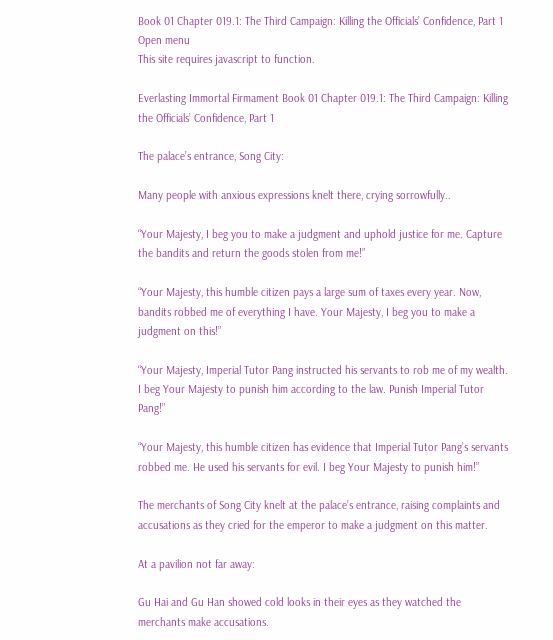Book 01 Chapter 019.1: The Third Campaign: Killing the Officials’ Confidence, Part 1
Open menu
This site requires javascript to function.

Everlasting Immortal Firmament Book 01 Chapter 019.1: The Third Campaign: Killing the Officials’ Confidence, Part 1

The palace’s entrance, Song City:

Many people with anxious expressions knelt there, crying sorrowfully..

“Your Majesty, I beg you to make a judgment and uphold justice for me. Capture the bandits and return the goods stolen from me!”

“Your Majesty, this humble citizen pays a large sum of taxes every year. Now, bandits robbed me of everything I have. Your Majesty, I beg you to make a judgment on this!”

“Your Majesty, Imperial Tutor Pang instructed his servants to rob me of my wealth. I beg Your Majesty to punish him according to the law. Punish Imperial Tutor Pang!”

“Your Majesty, this humble citizen has evidence that Imperial Tutor Pang’s servants robbed me. He used his servants for evil. I beg Your Majesty to punish him!”

The merchants of Song City knelt at the palace’s entrance, raising complaints and accusations as they cried for the emperor to make a judgment on this matter.

At a pavilion not far away:

Gu Hai and Gu Han showed cold looks in their eyes as they watched the merchants make accusations.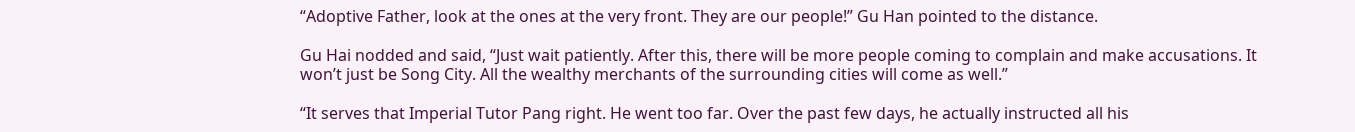“Adoptive Father, look at the ones at the very front. They are our people!” Gu Han pointed to the distance.

Gu Hai nodded and said, “Just wait patiently. After this, there will be more people coming to complain and make accusations. It won’t just be Song City. All the wealthy merchants of the surrounding cities will come as well.”

“It serves that Imperial Tutor Pang right. He went too far. Over the past few days, he actually instructed all his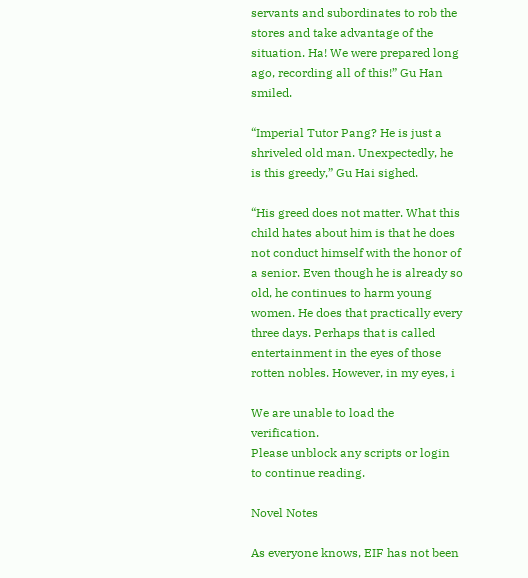servants and subordinates to rob the stores and take advantage of the situation. Ha! We were prepared long ago, recording all of this!” Gu Han smiled.

“Imperial Tutor Pang? He is just a shriveled old man. Unexpectedly, he is this greedy,” Gu Hai sighed.

“His greed does not matter. What this child hates about him is that he does not conduct himself with the honor of a senior. Even though he is already so old, he continues to harm young women. He does that practically every three days. Perhaps that is called entertainment in the eyes of those rotten nobles. However, in my eyes, i

We are unable to load the verification.
Please unblock any scripts or login to continue reading.

Novel Notes

As everyone knows, EIF has not been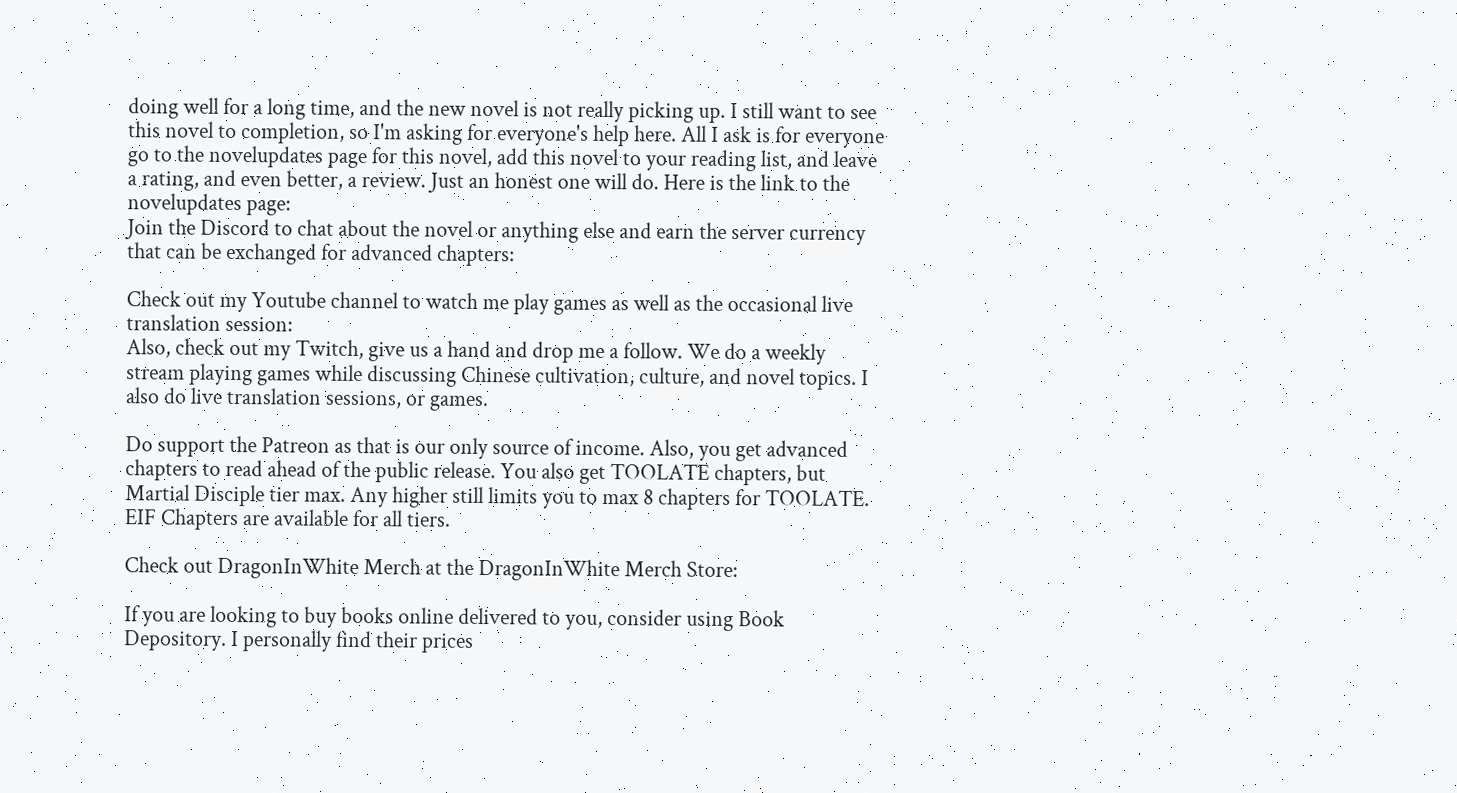doing well for a long time, and the new novel is not really picking up. I still want to see this novel to completion, so I'm asking for everyone's help here. All I ask is for everyone go to the novelupdates page for this novel, add this novel to your reading list, and leave a rating, and even better, a review. Just an honest one will do. Here is the link to the novelupdates page:
Join the Discord to chat about the novel or anything else and earn the server currency that can be exchanged for advanced chapters:

Check out my Youtube channel to watch me play games as well as the occasional live translation session:
Also, check out my Twitch, give us a hand and drop me a follow. We do a weekly stream playing games while discussing Chinese cultivation, culture, and novel topics. I also do live translation sessions, or games.

Do support the Patreon as that is our only source of income. Also, you get advanced chapters to read ahead of the public release. You also get TOOLATE chapters, but Martial Disciple tier max. Any higher still limits you to max 8 chapters for TOOLATE. EIF Chapters are available for all tiers.

Check out DragonInWhite Merch at the DragonInWhite Merch Store:

If you are looking to buy books online delivered to you, consider using Book Depository. I personally find their prices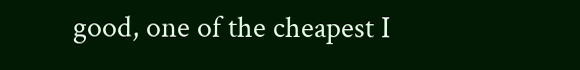good, one of the cheapest I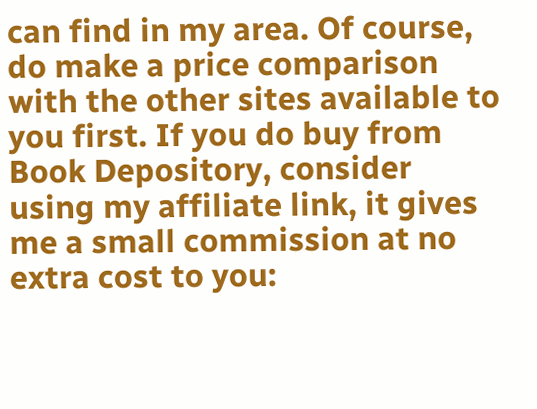can find in my area. Of course, do make a price comparison with the other sites available to you first. If you do buy from Book Depository, consider using my affiliate link, it gives me a small commission at no extra cost to you: